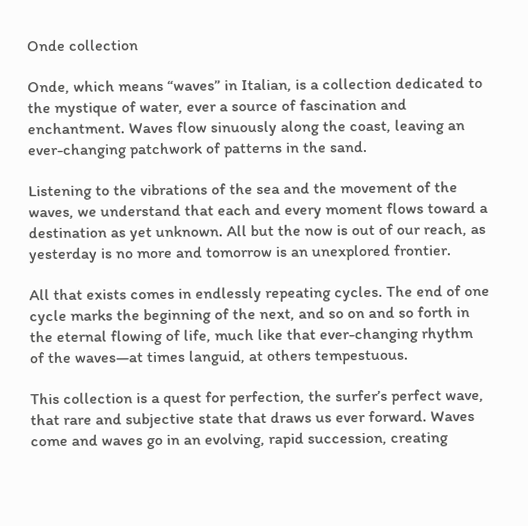Onde collection

Onde, which means “waves” in Italian, is a collection dedicated to the mystique of water, ever a source of fascination and enchantment. Waves flow sinuously along the coast, leaving an ever-changing patchwork of patterns in the sand.

Listening to the vibrations of the sea and the movement of the waves, we understand that each and every moment flows toward a destination as yet unknown. All but the now is out of our reach, as yesterday is no more and tomorrow is an unexplored frontier.

All that exists comes in endlessly repeating cycles. The end of one cycle marks the beginning of the next, and so on and so forth in the eternal flowing of life, much like that ever-changing rhythm of the waves—at times languid, at others tempestuous.

This collection is a quest for perfection, the surfer’s perfect wave, that rare and subjective state that draws us ever forward. Waves come and waves go in an evolving, rapid succession, creating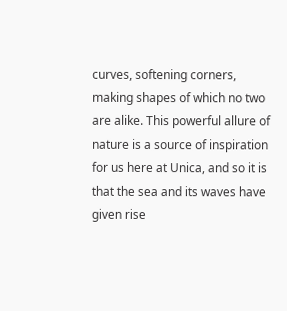curves, softening corners, making shapes of which no two are alike. This powerful allure of nature is a source of inspiration for us here at Unica, and so it is that the sea and its waves have given rise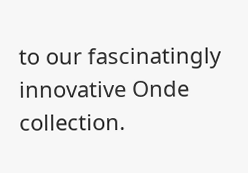to our fascinatingly innovative Onde collection.